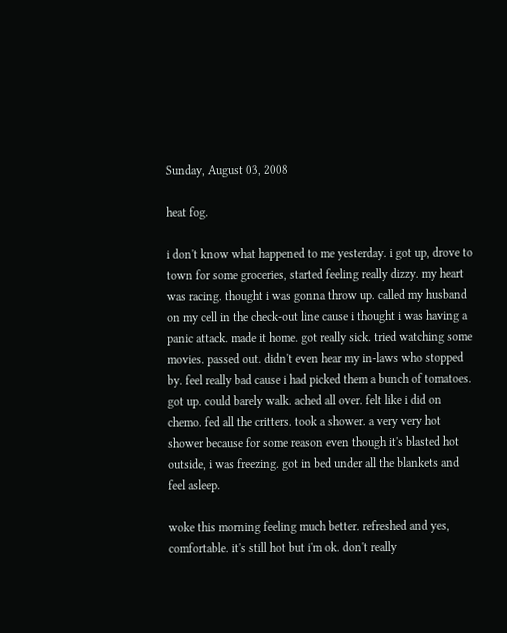Sunday, August 03, 2008

heat fog.

i don't know what happened to me yesterday. i got up, drove to town for some groceries, started feeling really dizzy. my heart was racing. thought i was gonna throw up. called my husband on my cell in the check-out line cause i thought i was having a panic attack. made it home. got really sick. tried watching some movies. passed out. didn't even hear my in-laws who stopped by. feel really bad cause i had picked them a bunch of tomatoes. got up. could barely walk. ached all over. felt like i did on chemo. fed all the critters. took a shower. a very very hot shower because for some reason even though it's blasted hot outside, i was freezing. got in bed under all the blankets and feel asleep.

woke this morning feeling much better. refreshed and yes, comfortable. it's still hot but i'm ok. don't really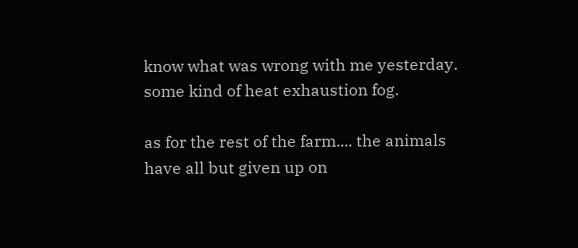know what was wrong with me yesterday. some kind of heat exhaustion fog.

as for the rest of the farm.... the animals have all but given up on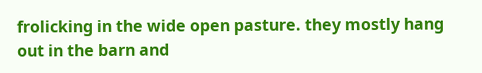frolicking in the wide open pasture. they mostly hang out in the barn and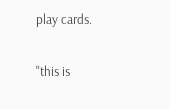play cards.

"this is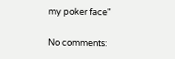my poker face"

No comments: